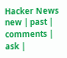Hacker News new | past | comments | ask |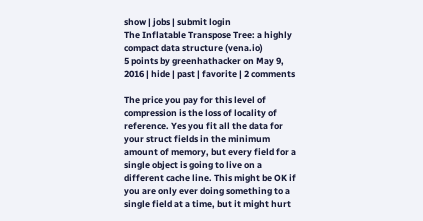show | jobs | submit login
The Inflatable Transpose Tree: a highly compact data structure (vena.io)
5 points by greenhathacker on May 9, 2016 | hide | past | favorite | 2 comments

The price you pay for this level of compression is the loss of locality of reference. Yes you fit all the data for your struct fields in the minimum amount of memory, but every field for a single object is going to live on a different cache line. This might be OK if you are only ever doing something to a single field at a time, but it might hurt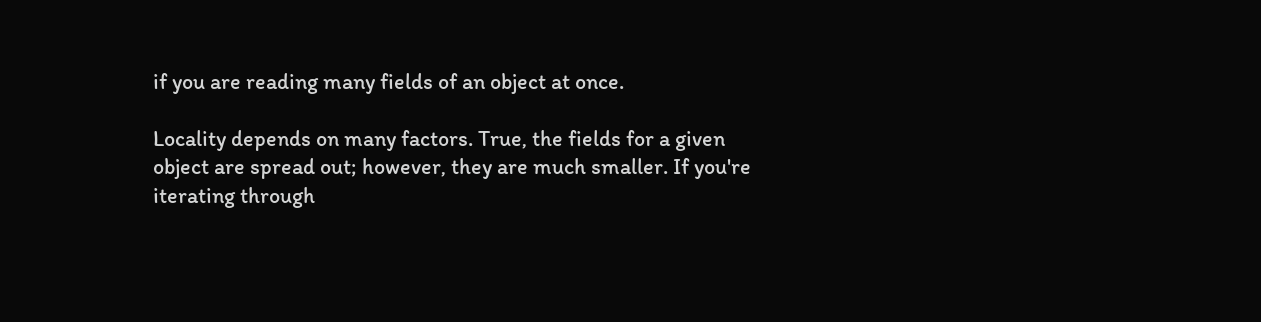if you are reading many fields of an object at once.

Locality depends on many factors. True, the fields for a given object are spread out; however, they are much smaller. If you're iterating through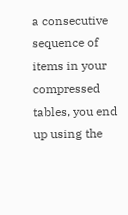a consecutive sequence of items in your compressed tables, you end up using the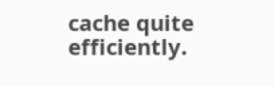cache quite efficiently.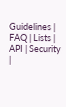Guidelines | FAQ | Lists | API | Security |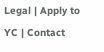Legal | Apply to YC | Contact